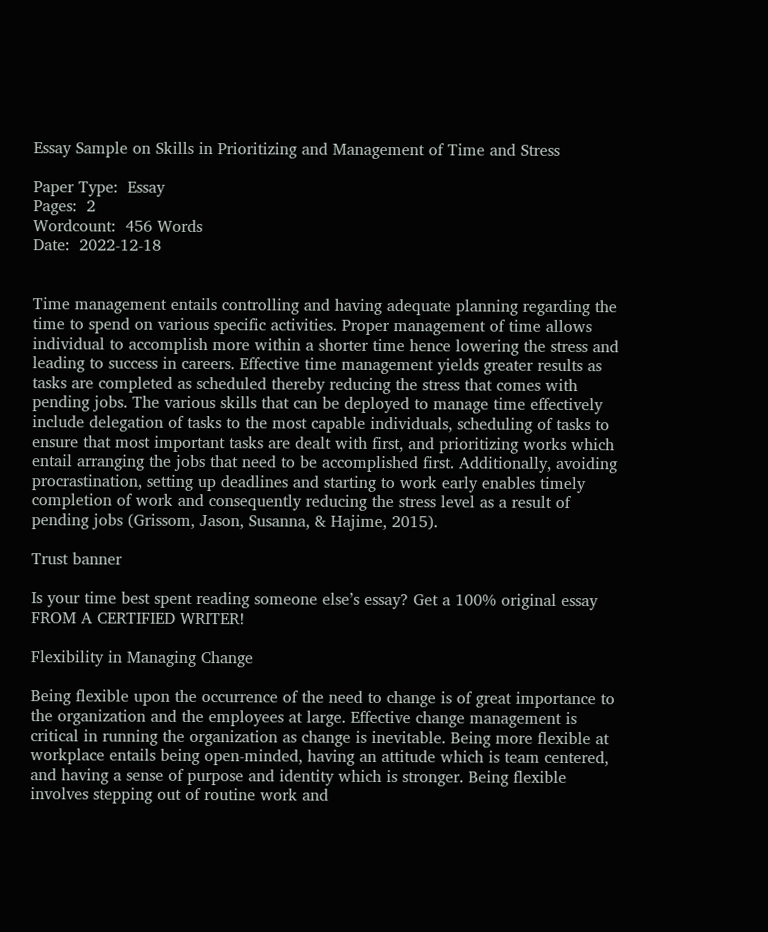Essay Sample on Skills in Prioritizing and Management of Time and Stress

Paper Type:  Essay
Pages:  2
Wordcount:  456 Words
Date:  2022-12-18


Time management entails controlling and having adequate planning regarding the time to spend on various specific activities. Proper management of time allows individual to accomplish more within a shorter time hence lowering the stress and leading to success in careers. Effective time management yields greater results as tasks are completed as scheduled thereby reducing the stress that comes with pending jobs. The various skills that can be deployed to manage time effectively include delegation of tasks to the most capable individuals, scheduling of tasks to ensure that most important tasks are dealt with first, and prioritizing works which entail arranging the jobs that need to be accomplished first. Additionally, avoiding procrastination, setting up deadlines and starting to work early enables timely completion of work and consequently reducing the stress level as a result of pending jobs (Grissom, Jason, Susanna, & Hajime, 2015).

Trust banner

Is your time best spent reading someone else’s essay? Get a 100% original essay FROM A CERTIFIED WRITER!

Flexibility in Managing Change

Being flexible upon the occurrence of the need to change is of great importance to the organization and the employees at large. Effective change management is critical in running the organization as change is inevitable. Being more flexible at workplace entails being open-minded, having an attitude which is team centered, and having a sense of purpose and identity which is stronger. Being flexible involves stepping out of routine work and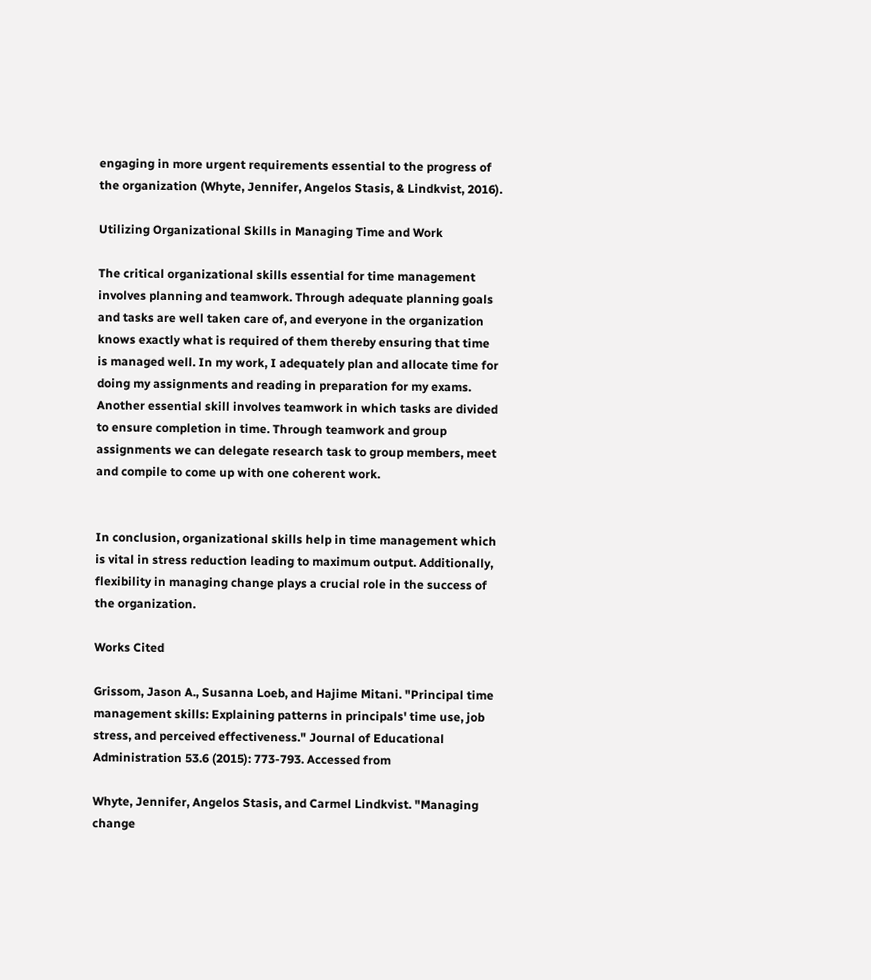engaging in more urgent requirements essential to the progress of the organization (Whyte, Jennifer, Angelos Stasis, & Lindkvist, 2016).

Utilizing Organizational Skills in Managing Time and Work

The critical organizational skills essential for time management involves planning and teamwork. Through adequate planning goals and tasks are well taken care of, and everyone in the organization knows exactly what is required of them thereby ensuring that time is managed well. In my work, I adequately plan and allocate time for doing my assignments and reading in preparation for my exams. Another essential skill involves teamwork in which tasks are divided to ensure completion in time. Through teamwork and group assignments we can delegate research task to group members, meet and compile to come up with one coherent work.


In conclusion, organizational skills help in time management which is vital in stress reduction leading to maximum output. Additionally, flexibility in managing change plays a crucial role in the success of the organization.

Works Cited

Grissom, Jason A., Susanna Loeb, and Hajime Mitani. "Principal time management skills: Explaining patterns in principals' time use, job stress, and perceived effectiveness." Journal of Educational Administration 53.6 (2015): 773-793. Accessed from

Whyte, Jennifer, Angelos Stasis, and Carmel Lindkvist. "Managing change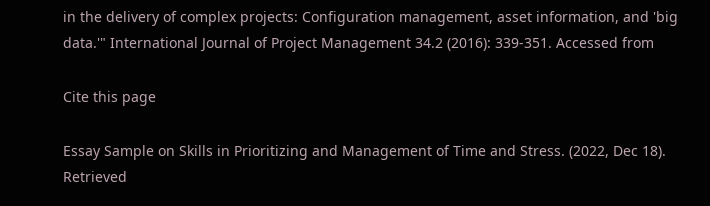in the delivery of complex projects: Configuration management, asset information, and 'big data.'" International Journal of Project Management 34.2 (2016): 339-351. Accessed from

Cite this page

Essay Sample on Skills in Prioritizing and Management of Time and Stress. (2022, Dec 18). Retrieved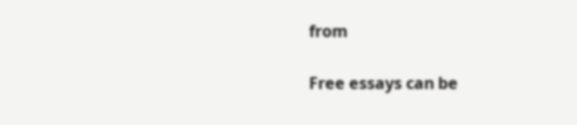from

Free essays can be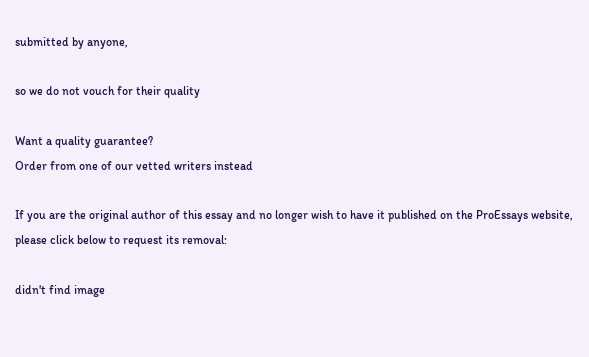submitted by anyone,

so we do not vouch for their quality

Want a quality guarantee?
Order from one of our vetted writers instead

If you are the original author of this essay and no longer wish to have it published on the ProEssays website, please click below to request its removal:

didn't find image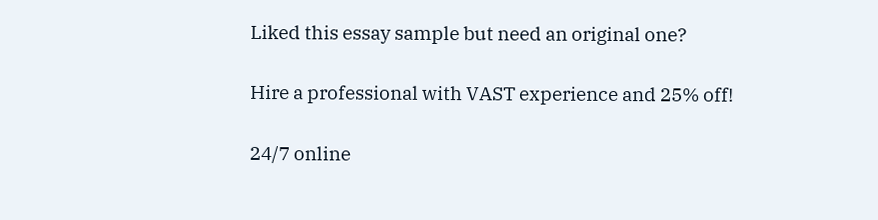Liked this essay sample but need an original one?

Hire a professional with VAST experience and 25% off!

24/7 online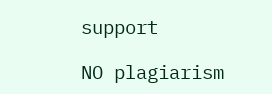support

NO plagiarism